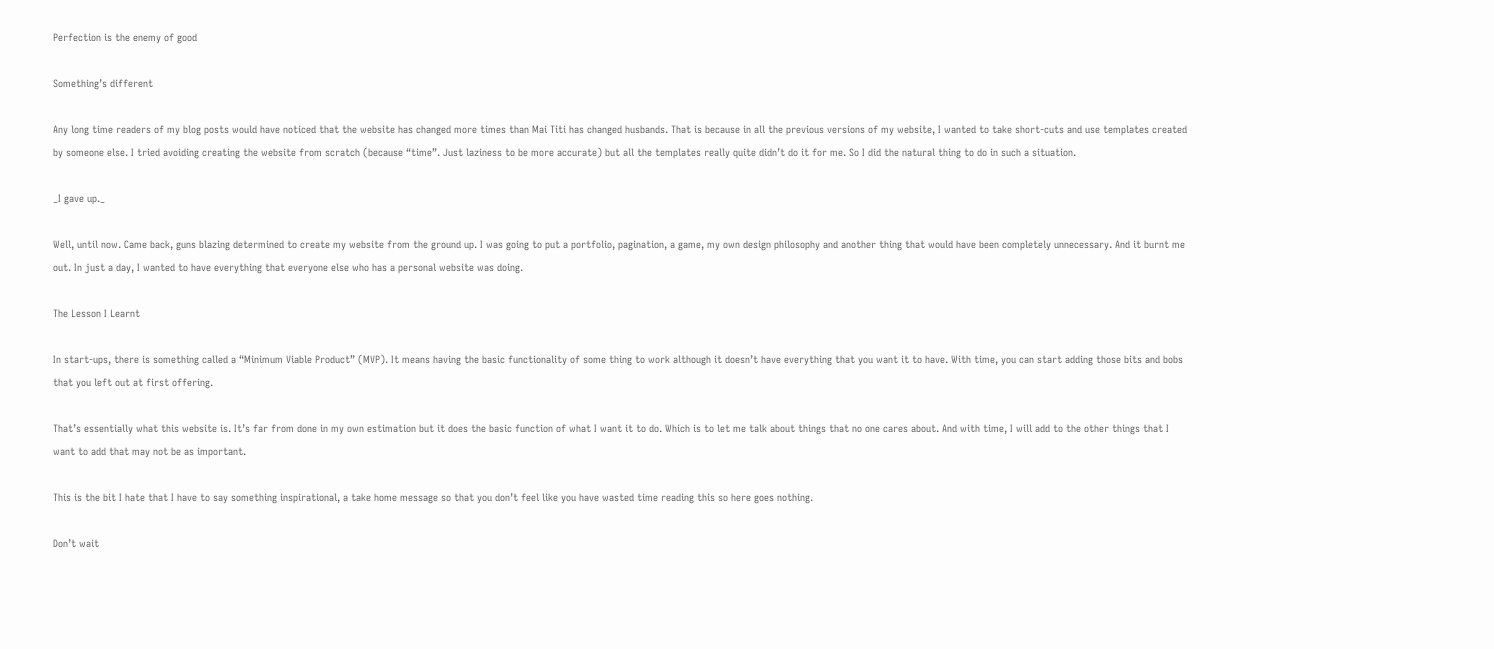Perfection is the enemy of good

Something’s different

Any long time readers of my blog posts would have noticed that the website has changed more times than Mai Titi has changed husbands. That is because in all the previous versions of my website, I wanted to take short-cuts and use templates created by someone else. I tried avoiding creating the website from scratch (because “time”. Just laziness to be more accurate) but all the templates really quite didn’t do it for me. So I did the natural thing to do in such a situation.

_I gave up._

Well, until now. Came back, guns blazing determined to create my website from the ground up. I was going to put a portfolio, pagination, a game, my own design philosophy and another thing that would have been completely unnecessary. And it burnt me out. In just a day, I wanted to have everything that everyone else who has a personal website was doing.

The Lesson I Learnt

In start-ups, there is something called a “Minimum Viable Product” (MVP). It means having the basic functionality of some thing to work although it doesn’t have everything that you want it to have. With time, you can start adding those bits and bobs that you left out at first offering.

That’s essentially what this website is. It’s far from done in my own estimation but it does the basic function of what I want it to do. Which is to let me talk about things that no one cares about. And with time, I will add to the other things that I want to add that may not be as important.

This is the bit I hate that I have to say something inspirational, a take home message so that you don’t feel like you have wasted time reading this so here goes nothing.

Don’t wait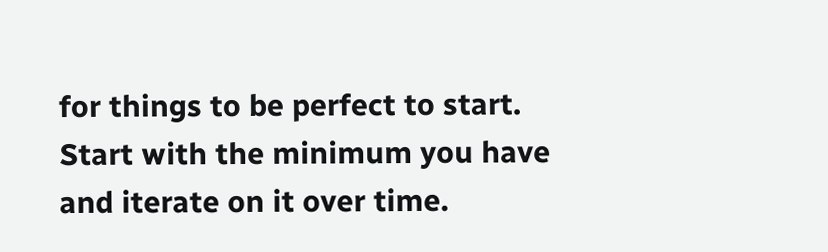for things to be perfect to start. Start with the minimum you have and iterate on it over time.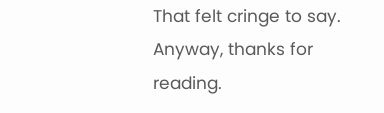That felt cringe to say. Anyway, thanks for reading.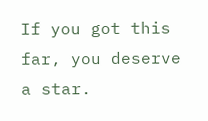If you got this far, you deserve a star.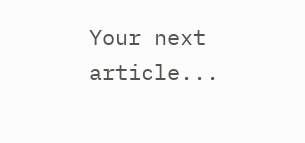Your next article...